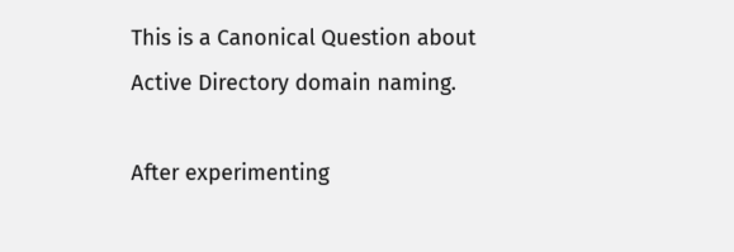This is a Canonical Question about Active Directory domain naming.

After experimenting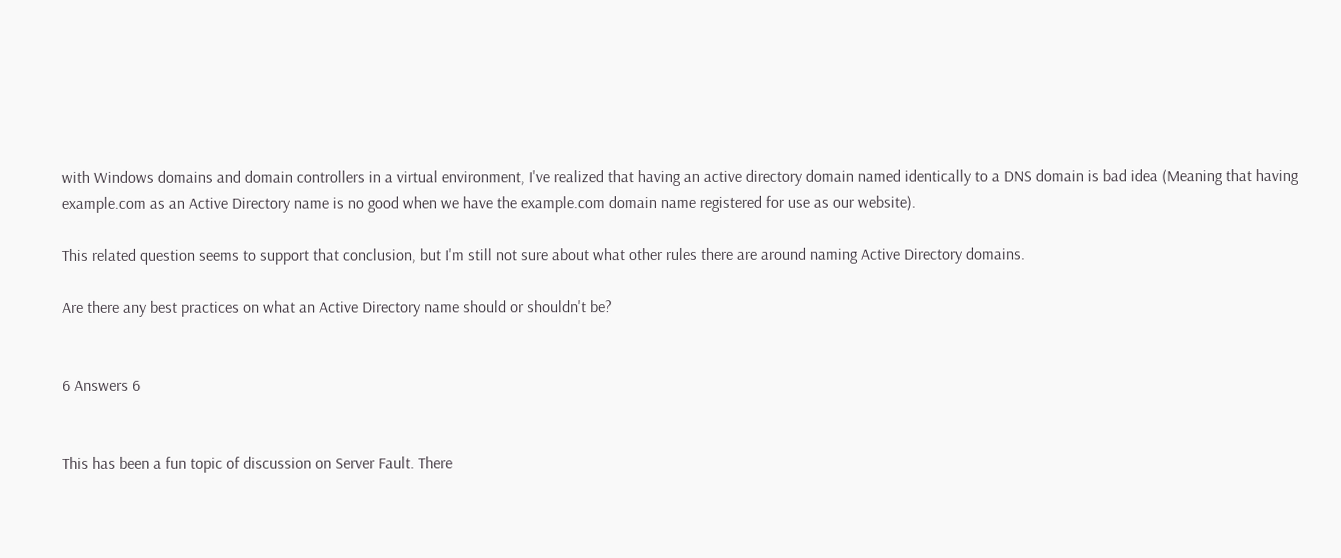with Windows domains and domain controllers in a virtual environment, I've realized that having an active directory domain named identically to a DNS domain is bad idea (Meaning that having example.com as an Active Directory name is no good when we have the example.com domain name registered for use as our website).

This related question seems to support that conclusion, but I'm still not sure about what other rules there are around naming Active Directory domains.

Are there any best practices on what an Active Directory name should or shouldn't be?


6 Answers 6


This has been a fun topic of discussion on Server Fault. There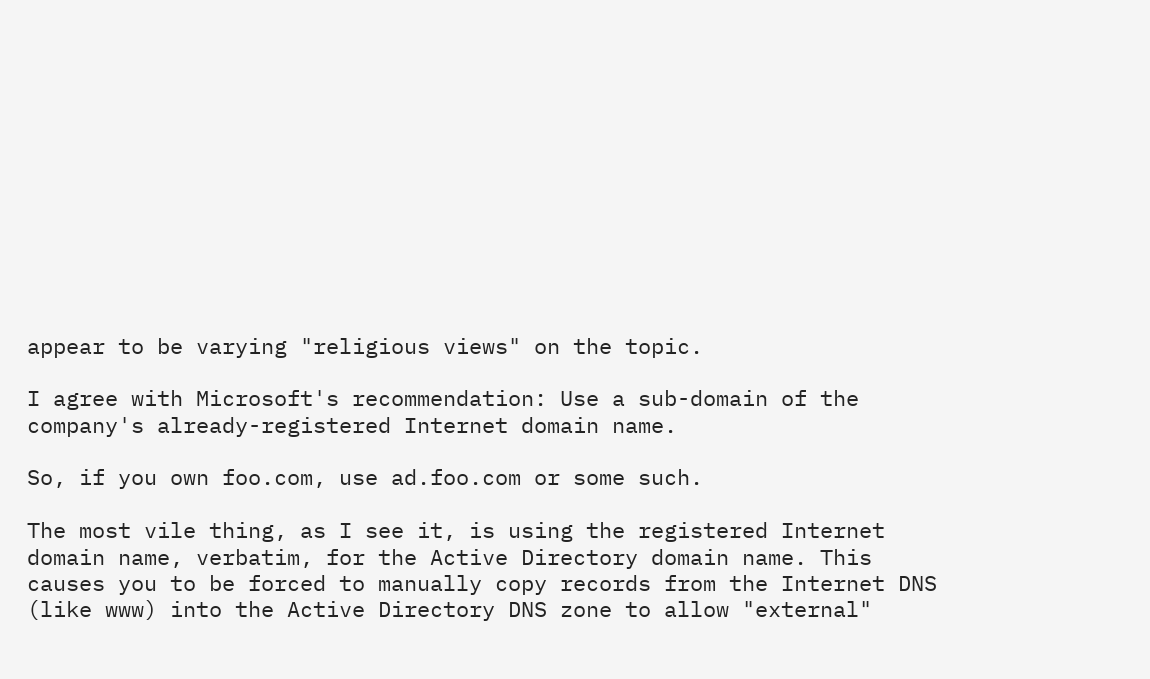appear to be varying "religious views" on the topic.

I agree with Microsoft's recommendation: Use a sub-domain of the company's already-registered Internet domain name.

So, if you own foo.com, use ad.foo.com or some such.

The most vile thing, as I see it, is using the registered Internet domain name, verbatim, for the Active Directory domain name. This causes you to be forced to manually copy records from the Internet DNS (like www) into the Active Directory DNS zone to allow "external"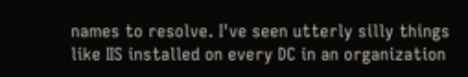names to resolve. I've seen utterly silly things like IIS installed on every DC in an organization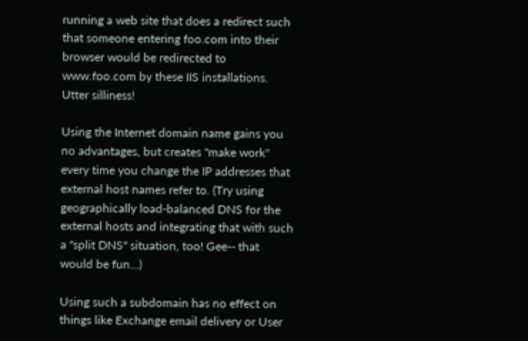running a web site that does a redirect such that someone entering foo.com into their browser would be redirected to www.foo.com by these IIS installations. Utter silliness!

Using the Internet domain name gains you no advantages, but creates "make work" every time you change the IP addresses that external host names refer to. (Try using geographically load-balanced DNS for the external hosts and integrating that with such a "split DNS" situation, too! Gee-- that would be fun...)

Using such a subdomain has no effect on things like Exchange email delivery or User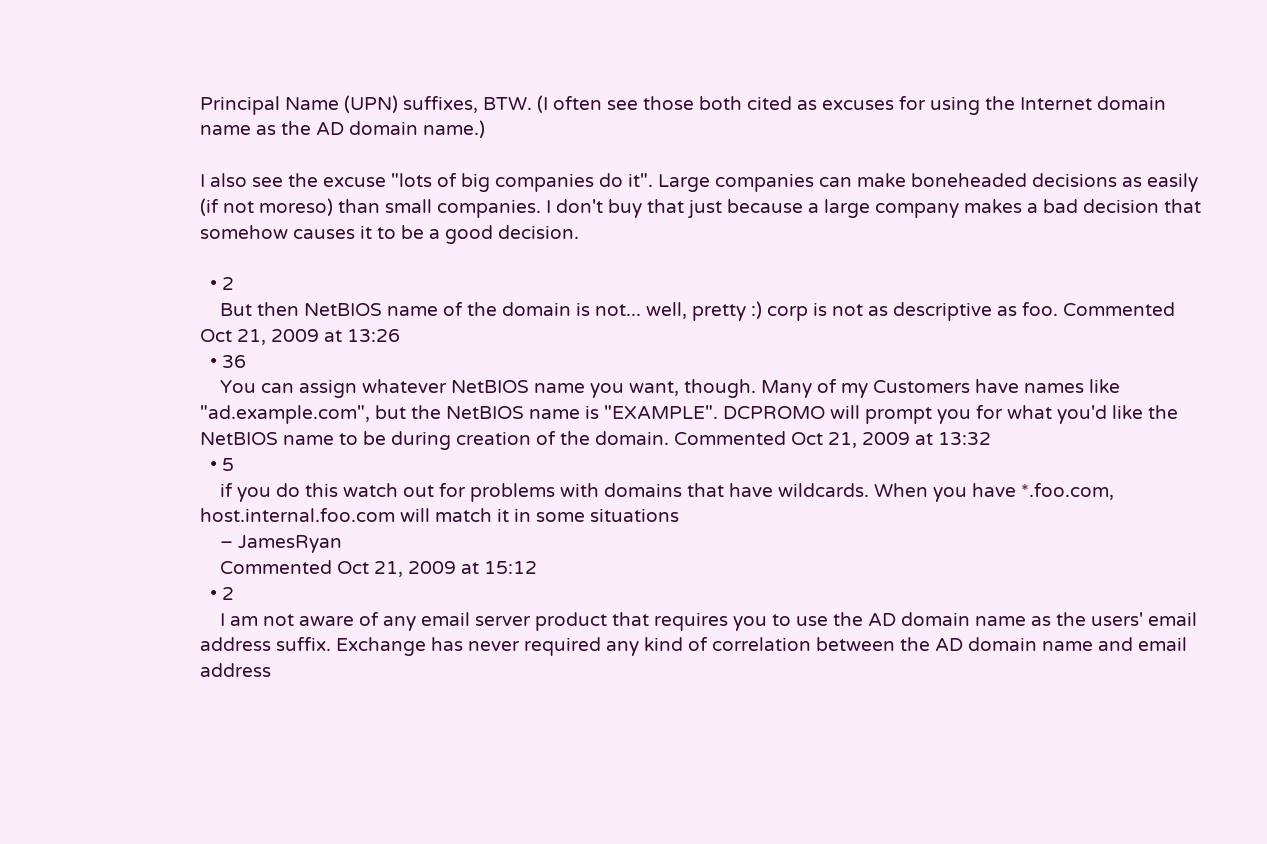Principal Name (UPN) suffixes, BTW. (I often see those both cited as excuses for using the Internet domain name as the AD domain name.)

I also see the excuse "lots of big companies do it". Large companies can make boneheaded decisions as easily (if not moreso) than small companies. I don't buy that just because a large company makes a bad decision that somehow causes it to be a good decision.

  • 2
    But then NetBIOS name of the domain is not... well, pretty :) corp is not as descriptive as foo. Commented Oct 21, 2009 at 13:26
  • 36
    You can assign whatever NetBIOS name you want, though. Many of my Customers have names like "ad.example.com", but the NetBIOS name is "EXAMPLE". DCPROMO will prompt you for what you'd like the NetBIOS name to be during creation of the domain. Commented Oct 21, 2009 at 13:32
  • 5
    if you do this watch out for problems with domains that have wildcards. When you have *.foo.com, host.internal.foo.com will match it in some situations
    – JamesRyan
    Commented Oct 21, 2009 at 15:12
  • 2
    I am not aware of any email server product that requires you to use the AD domain name as the users' email address suffix. Exchange has never required any kind of correlation between the AD domain name and email address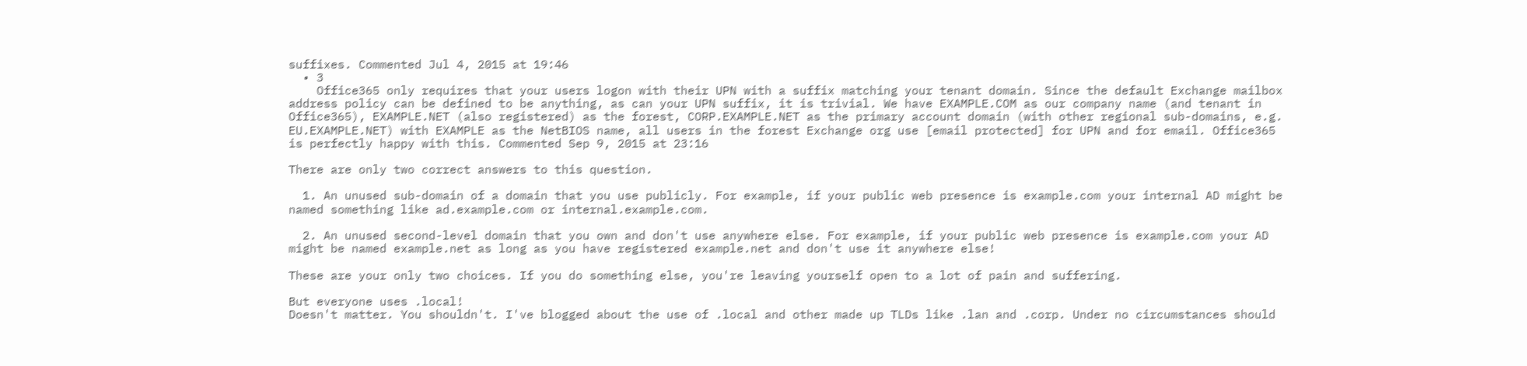suffixes. Commented Jul 4, 2015 at 19:46
  • 3
    Office365 only requires that your users logon with their UPN with a suffix matching your tenant domain. Since the default Exchange mailbox address policy can be defined to be anything, as can your UPN suffix, it is trivial. We have EXAMPLE.COM as our company name (and tenant in Office365), EXAMPLE.NET (also registered) as the forest, CORP.EXAMPLE.NET as the primary account domain (with other regional sub-domains, e.g. EU.EXAMPLE.NET) with EXAMPLE as the NetBIOS name, all users in the forest Exchange org use [email protected] for UPN and for email. Office365 is perfectly happy with this. Commented Sep 9, 2015 at 23:16

There are only two correct answers to this question.

  1. An unused sub-domain of a domain that you use publicly. For example, if your public web presence is example.com your internal AD might be named something like ad.example.com or internal.example.com.

  2. An unused second-level domain that you own and don't use anywhere else. For example, if your public web presence is example.com your AD might be named example.net as long as you have registered example.net and don't use it anywhere else!

These are your only two choices. If you do something else, you're leaving yourself open to a lot of pain and suffering.

But everyone uses .local!
Doesn't matter. You shouldn't. I've blogged about the use of .local and other made up TLDs like .lan and .corp. Under no circumstances should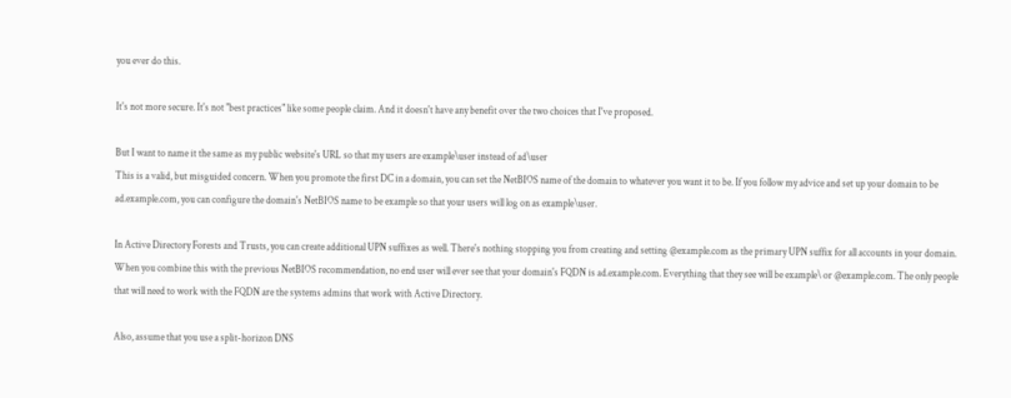you ever do this.

It's not more secure. It's not "best practices" like some people claim. And it doesn't have any benefit over the two choices that I've proposed.

But I want to name it the same as my public website's URL so that my users are example\user instead of ad\user
This is a valid, but misguided concern. When you promote the first DC in a domain, you can set the NetBIOS name of the domain to whatever you want it to be. If you follow my advice and set up your domain to be ad.example.com, you can configure the domain's NetBIOS name to be example so that your users will log on as example\user.

In Active Directory Forests and Trusts, you can create additional UPN suffixes as well. There's nothing stopping you from creating and setting @example.com as the primary UPN suffix for all accounts in your domain. When you combine this with the previous NetBIOS recommendation, no end user will ever see that your domain's FQDN is ad.example.com. Everything that they see will be example\ or @example.com. The only people that will need to work with the FQDN are the systems admins that work with Active Directory.

Also, assume that you use a split-horizon DNS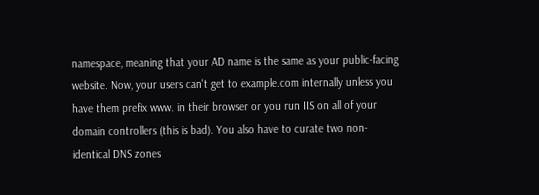namespace, meaning that your AD name is the same as your public-facing website. Now, your users can't get to example.com internally unless you have them prefix www. in their browser or you run IIS on all of your domain controllers (this is bad). You also have to curate two non-identical DNS zones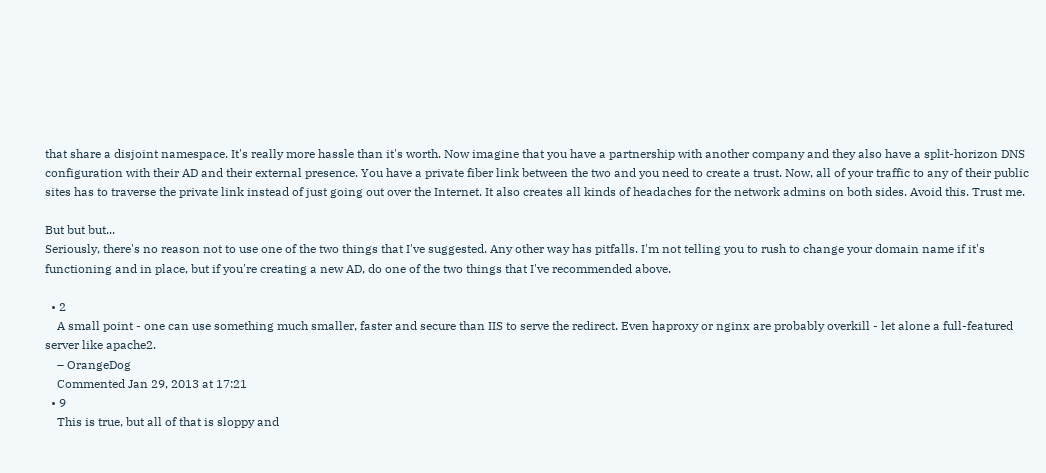that share a disjoint namespace. It's really more hassle than it's worth. Now imagine that you have a partnership with another company and they also have a split-horizon DNS configuration with their AD and their external presence. You have a private fiber link between the two and you need to create a trust. Now, all of your traffic to any of their public sites has to traverse the private link instead of just going out over the Internet. It also creates all kinds of headaches for the network admins on both sides. Avoid this. Trust me.

But but but...
Seriously, there's no reason not to use one of the two things that I've suggested. Any other way has pitfalls. I'm not telling you to rush to change your domain name if it's functioning and in place, but if you're creating a new AD, do one of the two things that I've recommended above.

  • 2
    A small point - one can use something much smaller, faster and secure than IIS to serve the redirect. Even haproxy or nginx are probably overkill - let alone a full-featured server like apache2.
    – OrangeDog
    Commented Jan 29, 2013 at 17:21
  • 9
    This is true, but all of that is sloppy and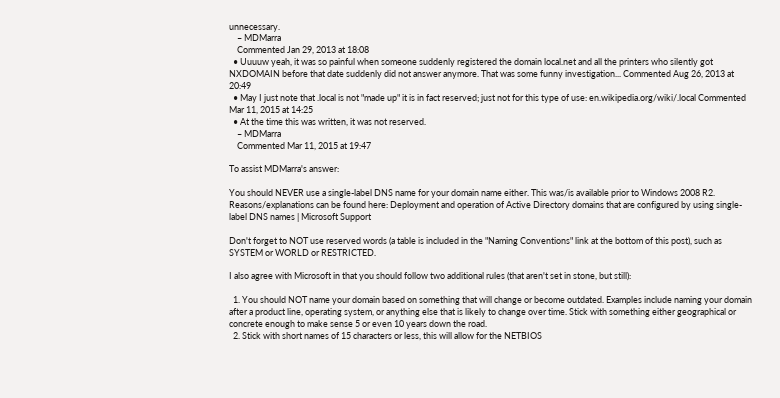unnecessary.
    – MDMarra
    Commented Jan 29, 2013 at 18:08
  • Uuuuw yeah, it was so painful when someone suddenly registered the domain local.net and all the printers who silently got NXDOMAIN before that date suddenly did not answer anymore. That was some funny investigation... Commented Aug 26, 2013 at 20:49
  • May I just note that .local is not "made up" it is in fact reserved; just not for this type of use: en.wikipedia.org/wiki/.local Commented Mar 11, 2015 at 14:25
  • At the time this was written, it was not reserved.
    – MDMarra
    Commented Mar 11, 2015 at 19:47

To assist MDMarra's answer:

You should NEVER use a single-label DNS name for your domain name either. This was/is available prior to Windows 2008 R2. Reasons/explanations can be found here: Deployment and operation of Active Directory domains that are configured by using single-label DNS names | Microsoft Support

Don't forget to NOT use reserved words (a table is included in the "Naming Conventions" link at the bottom of this post), such as SYSTEM or WORLD or RESTRICTED.

I also agree with Microsoft in that you should follow two additional rules (that aren't set in stone, but still):

  1. You should NOT name your domain based on something that will change or become outdated. Examples include naming your domain after a product line, operating system, or anything else that is likely to change over time. Stick with something either geographical or concrete enough to make sense 5 or even 10 years down the road.
  2. Stick with short names of 15 characters or less, this will allow for the NETBIOS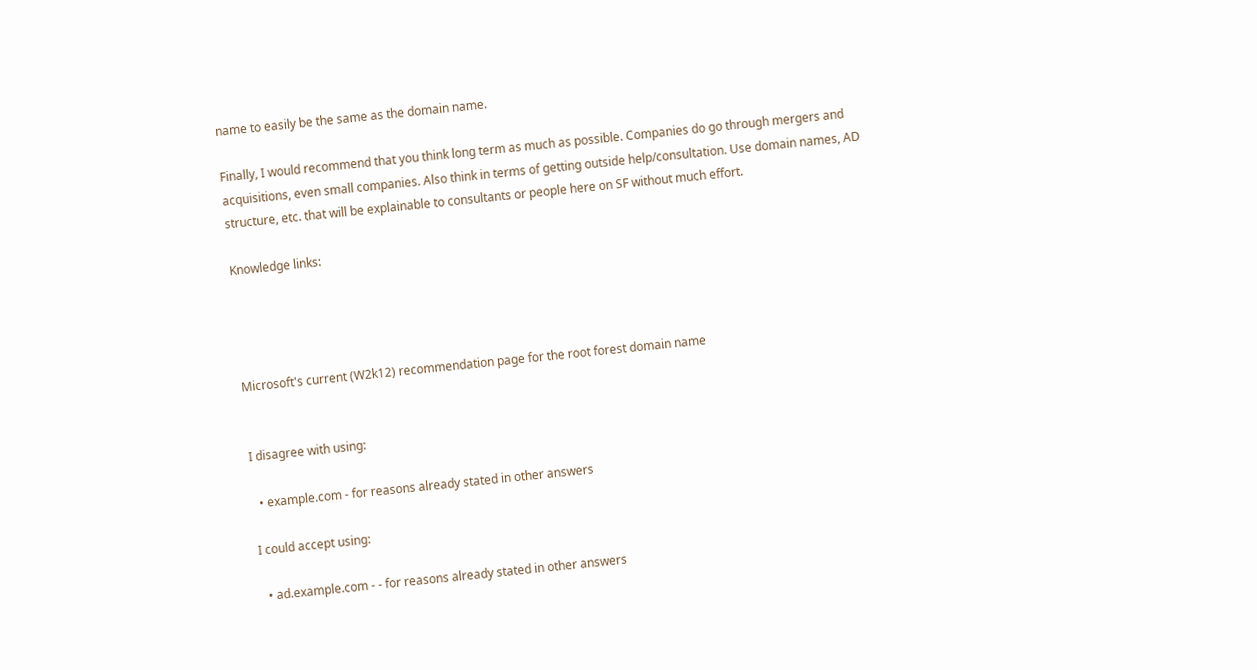name to easily be the same as the domain name.

Finally, I would recommend that you think long term as much as possible. Companies do go through mergers and acquisitions, even small companies. Also think in terms of getting outside help/consultation. Use domain names, AD structure, etc. that will be explainable to consultants or people here on SF without much effort.

Knowledge links:




Microsoft's current (W2k12) recommendation page for the root forest domain name


I disagree with using:

  • example.com - for reasons already stated in other answers

I could accept using:

  • ad.example.com - - for reasons already stated in other answers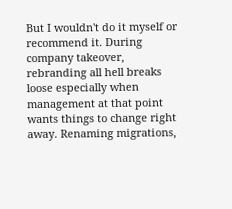But I wouldn't do it myself or recommend it. During company takeover, rebranding all hell breaks loose especially when management at that point wants things to change right away. Renaming migrations,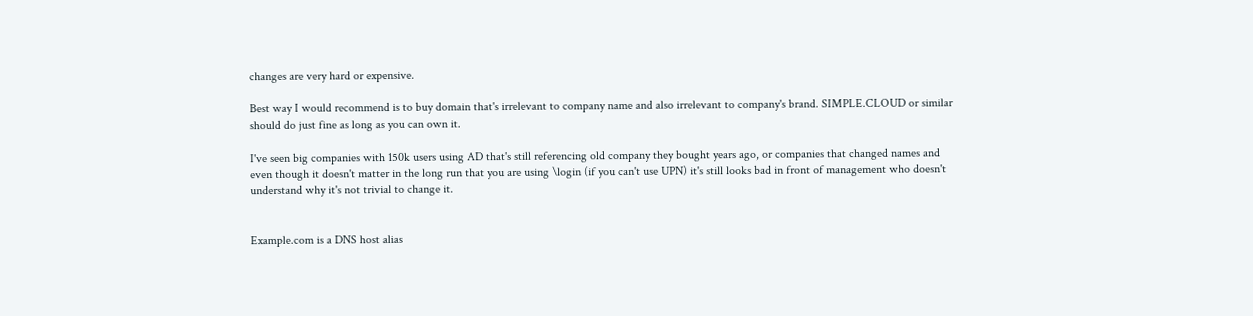changes are very hard or expensive.

Best way I would recommend is to buy domain that's irrelevant to company name and also irrelevant to company's brand. SIMPLE.CLOUD or similar should do just fine as long as you can own it.

I've seen big companies with 150k users using AD that's still referencing old company they bought years ago, or companies that changed names and even though it doesn't matter in the long run that you are using \login (if you can't use UPN) it's still looks bad in front of management who doesn't understand why it's not trivial to change it.


Example.com is a DNS host alias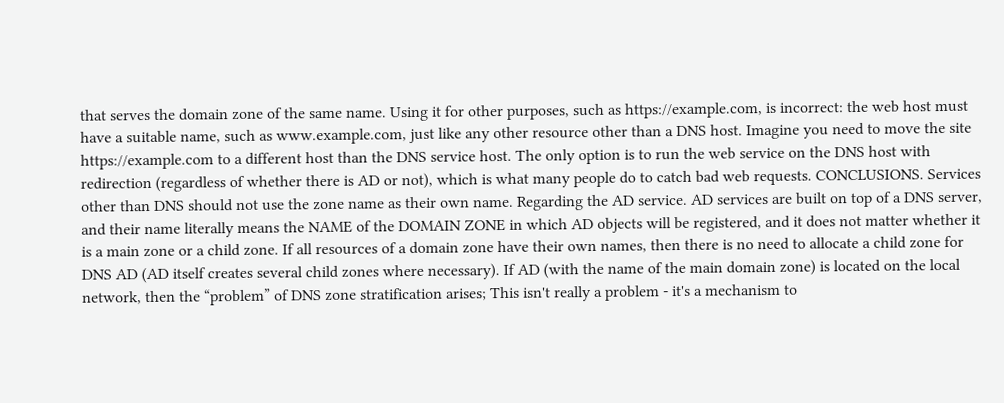that serves the domain zone of the same name. Using it for other purposes, such as https://example.com, is incorrect: the web host must have a suitable name, such as www.example.com, just like any other resource other than a DNS host. Imagine you need to move the site https://example.com to a different host than the DNS service host. The only option is to run the web service on the DNS host with redirection (regardless of whether there is AD or not), which is what many people do to catch bad web requests. CONCLUSIONS. Services other than DNS should not use the zone name as their own name. Regarding the AD service. AD services are built on top of a DNS server, and their name literally means the NAME of the DOMAIN ZONE in which AD objects will be registered, and it does not matter whether it is a main zone or a child zone. If all resources of a domain zone have their own names, then there is no need to allocate a child zone for DNS AD (AD itself creates several child zones where necessary). If AD (with the name of the main domain zone) is located on the local network, then the “problem” of DNS zone stratification arises; This isn't really a problem - it's a mechanism to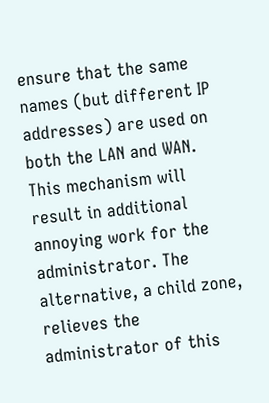ensure that the same names (but different IP addresses) are used on both the LAN and WAN. This mechanism will result in additional annoying work for the administrator. The alternative, a child zone, relieves the administrator of this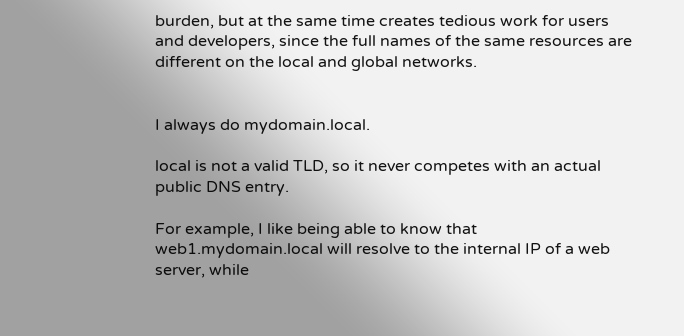burden, but at the same time creates tedious work for users and developers, since the full names of the same resources are different on the local and global networks.


I always do mydomain.local.

local is not a valid TLD, so it never competes with an actual public DNS entry.

For example, I like being able to know that web1.mydomain.local will resolve to the internal IP of a web server, while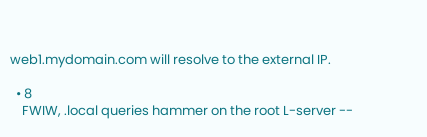web1.mydomain.com will resolve to the external IP.

  • 8
    FWIW, .local queries hammer on the root L-server --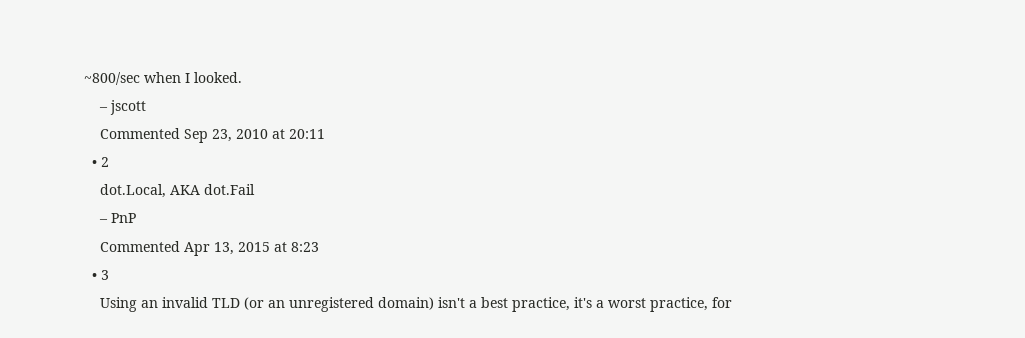~800/sec when I looked.
    – jscott
    Commented Sep 23, 2010 at 20:11
  • 2
    dot.Local, AKA dot.Fail
    – PnP
    Commented Apr 13, 2015 at 8:23
  • 3
    Using an invalid TLD (or an unregistered domain) isn't a best practice, it's a worst practice, for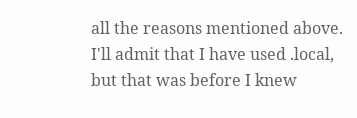all the reasons mentioned above. I'll admit that I have used .local, but that was before I knew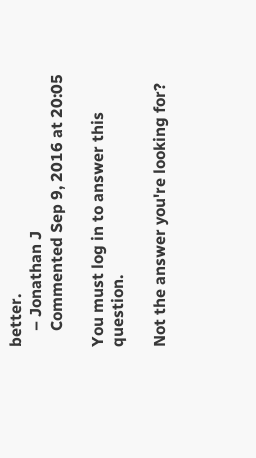better.
    – Jonathan J
    Commented Sep 9, 2016 at 20:05

You must log in to answer this question.

Not the answer you're looking for?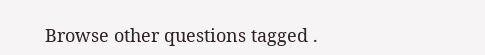Browse other questions tagged .